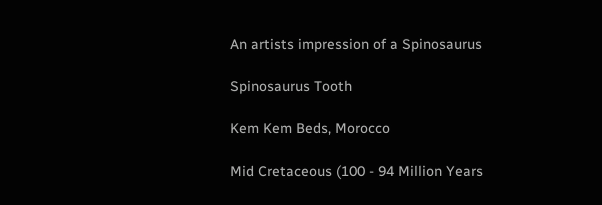An artists impression of a Spinosaurus

Spinosaurus Tooth

Kem Kem Beds, Morocco

Mid Cretaceous (100 - 94 Million Years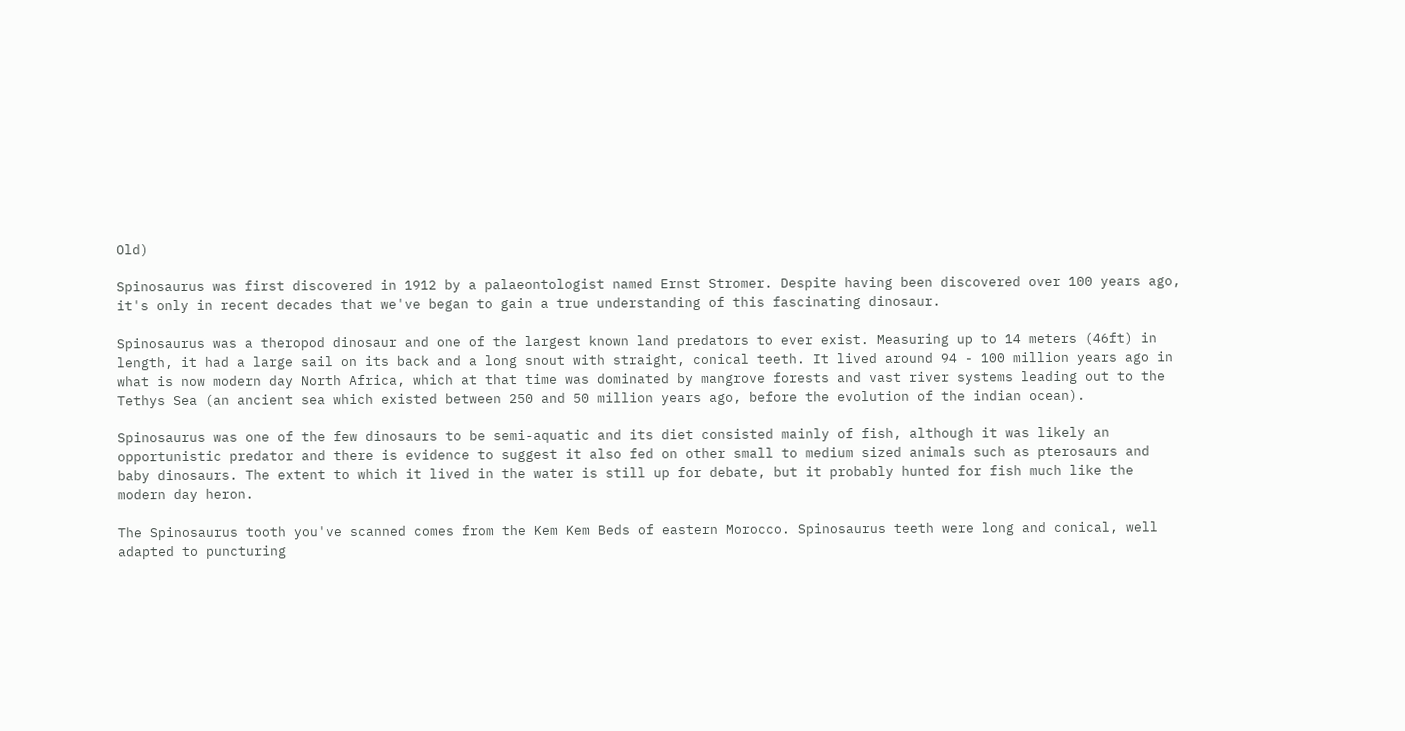Old)

Spinosaurus was first discovered in 1912 by a palaeontologist named Ernst Stromer. Despite having been discovered over 100 years ago, it's only in recent decades that we've began to gain a true understanding of this fascinating dinosaur.

Spinosaurus was a theropod dinosaur and one of the largest known land predators to ever exist. Measuring up to 14 meters (46ft) in length, it had a large sail on its back and a long snout with straight, conical teeth. It lived around 94 - 100 million years ago in what is now modern day North Africa, which at that time was dominated by mangrove forests and vast river systems leading out to the Tethys Sea (an ancient sea which existed between 250 and 50 million years ago, before the evolution of the indian ocean).

Spinosaurus was one of the few dinosaurs to be semi-aquatic and its diet consisted mainly of fish, although it was likely an opportunistic predator and there is evidence to suggest it also fed on other small to medium sized animals such as pterosaurs and baby dinosaurs. The extent to which it lived in the water is still up for debate, but it probably hunted for fish much like the modern day heron.

The Spinosaurus tooth you've scanned comes from the Kem Kem Beds of eastern Morocco. Spinosaurus teeth were long and conical, well adapted to puncturing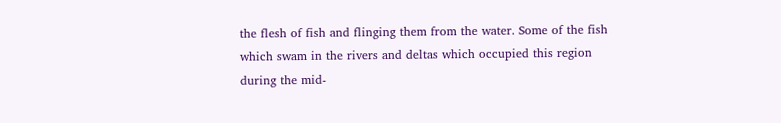the flesh of fish and flinging them from the water. Some of the fish which swam in the rivers and deltas which occupied this region during the mid-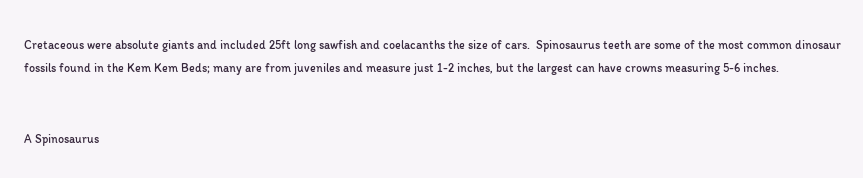Cretaceous were absolute giants and included 25ft long sawfish and coelacanths the size of cars.  Spinosaurus teeth are some of the most common dinosaur fossils found in the Kem Kem Beds; many are from juveniles and measure just 1-2 inches, but the largest can have crowns measuring 5-6 inches.


A Spinosaurus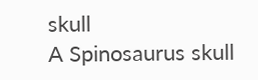skull
A Spinosaurus skull